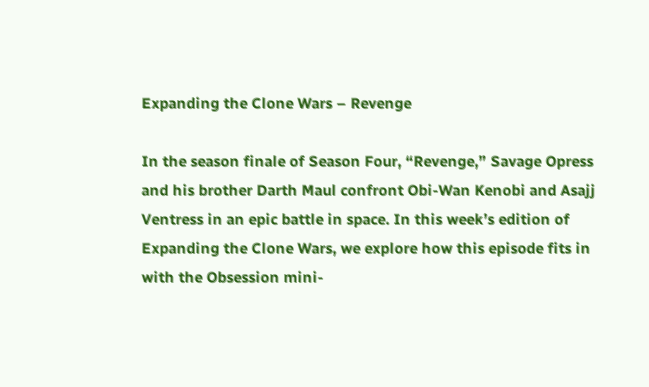Expanding the Clone Wars – Revenge

In the season finale of Season Four, “Revenge,” Savage Opress and his brother Darth Maul confront Obi-Wan Kenobi and Asajj Ventress in an epic battle in space. In this week’s edition of Expanding the Clone Wars, we explore how this episode fits in with the Obsession mini-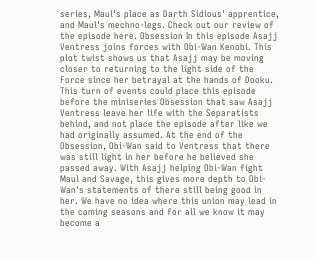series, Maul's place as Darth Sidious' apprentice, and Maul's mechno-legs. Check out our review of the episode here. Obsession In this episode Asajj Ventress joins forces with Obi-Wan Kenobi. This plot twist shows us that Asajj may be moving closer to returning to the light side of the Force since her betrayal at the hands of Dooku. This turn of events could place this episode before the miniseries Obsession that saw Asajj Ventress leave her life with the Separatists behind, and not place the episode after like we had originally assumed. At the end of the Obsession, Obi-Wan said to Ventress that there was still light in her before he believed she passed away. With Asajj helping Obi-Wan fight Maul and Savage, this gives more depth to Obi-Wan's statements of there still being good in her. We have no idea where this union may lead in the coming seasons and for all we know it may become a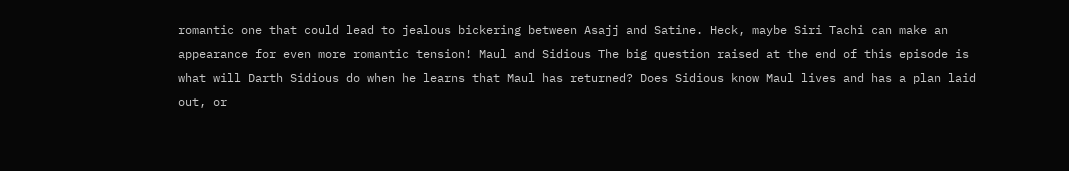romantic one that could lead to jealous bickering between Asajj and Satine. Heck, maybe Siri Tachi can make an appearance for even more romantic tension! Maul and Sidious The big question raised at the end of this episode is what will Darth Sidious do when he learns that Maul has returned? Does Sidious know Maul lives and has a plan laid out, or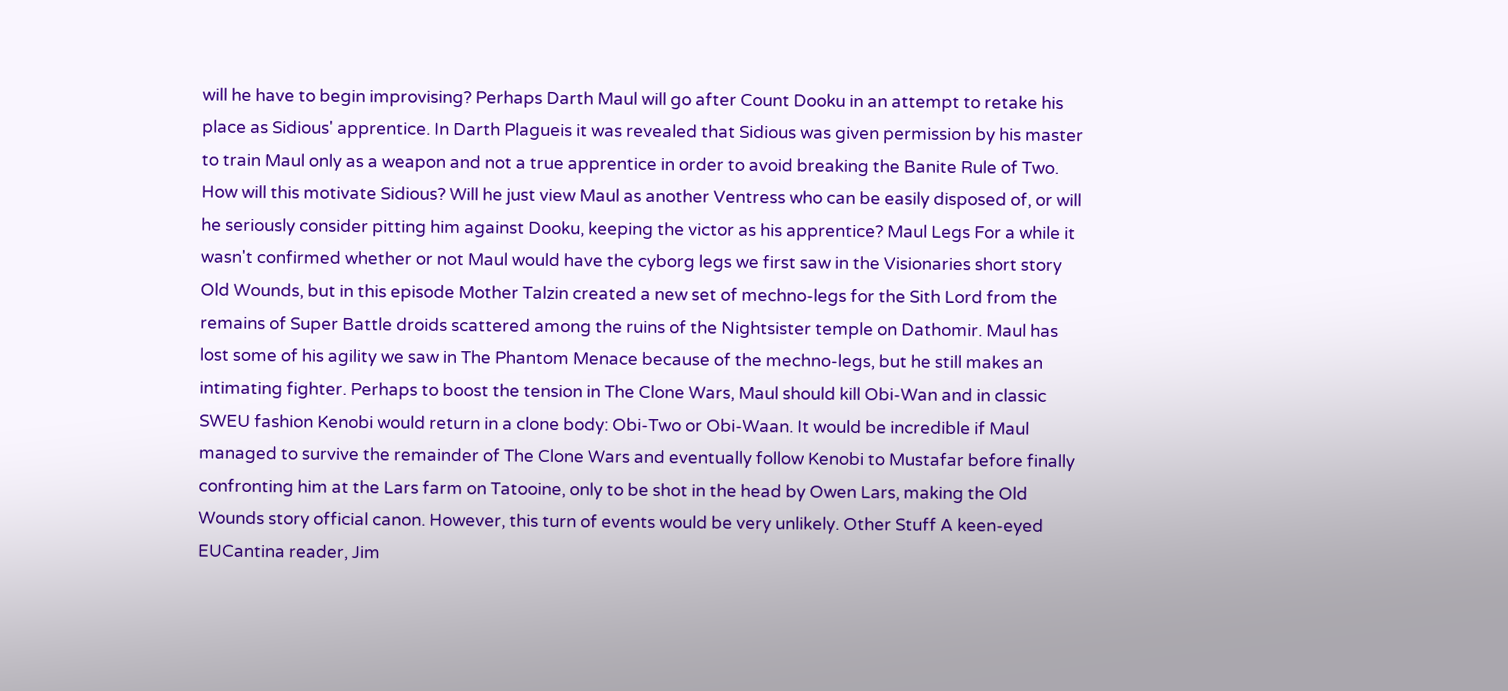will he have to begin improvising? Perhaps Darth Maul will go after Count Dooku in an attempt to retake his place as Sidious' apprentice. In Darth Plagueis it was revealed that Sidious was given permission by his master to train Maul only as a weapon and not a true apprentice in order to avoid breaking the Banite Rule of Two. How will this motivate Sidious? Will he just view Maul as another Ventress who can be easily disposed of, or will he seriously consider pitting him against Dooku, keeping the victor as his apprentice? Maul Legs For a while it wasn't confirmed whether or not Maul would have the cyborg legs we first saw in the Visionaries short story Old Wounds, but in this episode Mother Talzin created a new set of mechno-legs for the Sith Lord from the remains of Super Battle droids scattered among the ruins of the Nightsister temple on Dathomir. Maul has lost some of his agility we saw in The Phantom Menace because of the mechno-legs, but he still makes an intimating fighter. Perhaps to boost the tension in The Clone Wars, Maul should kill Obi-Wan and in classic SWEU fashion Kenobi would return in a clone body: Obi-Two or Obi-Waan. It would be incredible if Maul managed to survive the remainder of The Clone Wars and eventually follow Kenobi to Mustafar before finally confronting him at the Lars farm on Tatooine, only to be shot in the head by Owen Lars, making the Old Wounds story official canon. However, this turn of events would be very unlikely. Other Stuff A keen-eyed EUCantina reader, Jim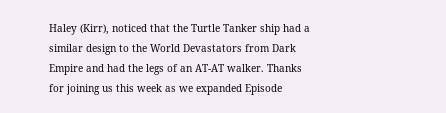Haley (Kirr), noticed that the Turtle Tanker ship had a similar design to the World Devastators from Dark Empire and had the legs of an AT-AT walker. Thanks for joining us this week as we expanded Episode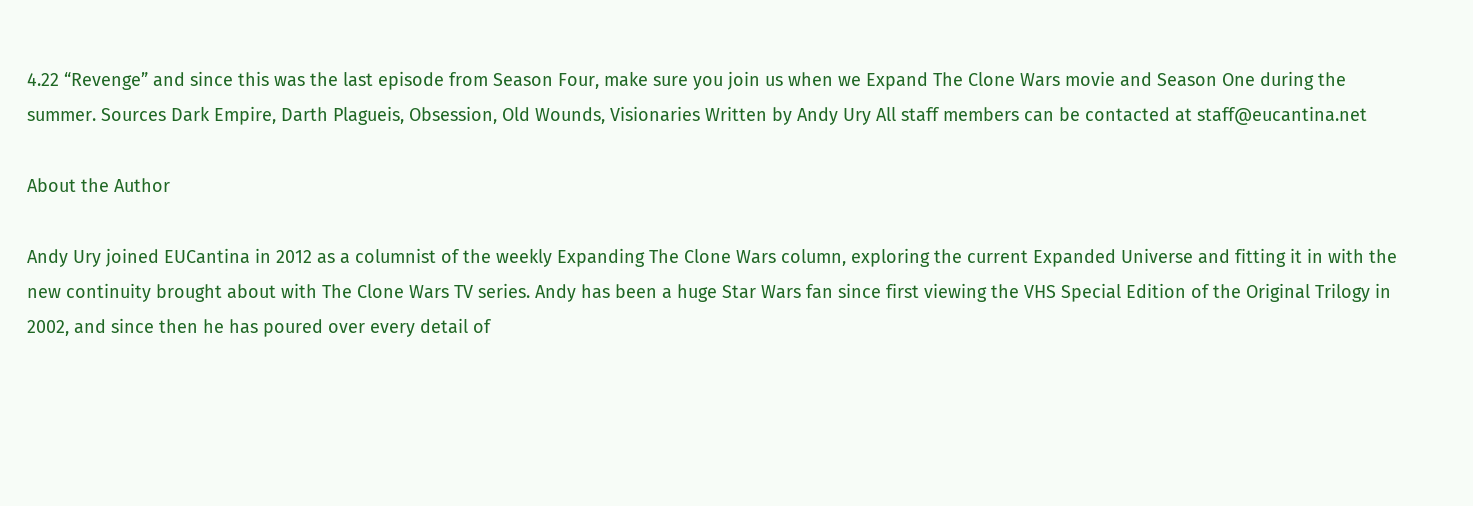4.22 “Revenge” and since this was the last episode from Season Four, make sure you join us when we Expand The Clone Wars movie and Season One during the summer. Sources Dark Empire, Darth Plagueis, Obsession, Old Wounds, Visionaries Written by Andy Ury All staff members can be contacted at staff@eucantina.net

About the Author

Andy Ury joined EUCantina in 2012 as a columnist of the weekly Expanding The Clone Wars column, exploring the current Expanded Universe and fitting it in with the new continuity brought about with The Clone Wars TV series. Andy has been a huge Star Wars fan since first viewing the VHS Special Edition of the Original Trilogy in 2002, and since then he has poured over every detail of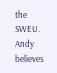the SWEU. Andy believes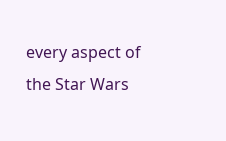every aspect of the Star Wars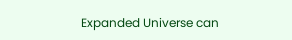Expanded Universe can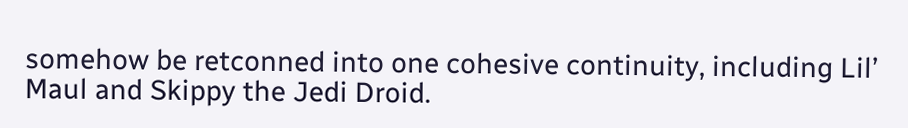somehow be retconned into one cohesive continuity, including Lil’ Maul and Skippy the Jedi Droid.